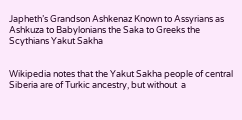Japheth’s Grandson Ashkenaz Known to Assyrians as Ashkuza to Babylonians the Saka to Greeks the Scythians Yakut Sakha


Wikipedia notes that the Yakut Sakha people of central Siberia are of Turkic ancestry, but without  a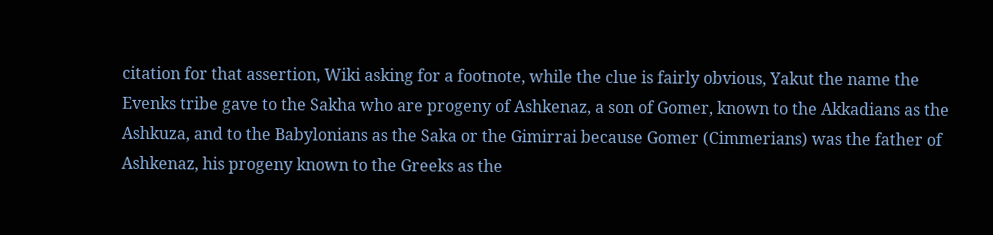citation for that assertion, Wiki asking for a footnote, while the clue is fairly obvious, Yakut the name the Evenks tribe gave to the Sakha who are progeny of Ashkenaz, a son of Gomer, known to the Akkadians as the Ashkuza, and to the Babylonians as the Saka or the Gimirrai because Gomer (Cimmerians) was the father of Ashkenaz, his progeny known to the Greeks as the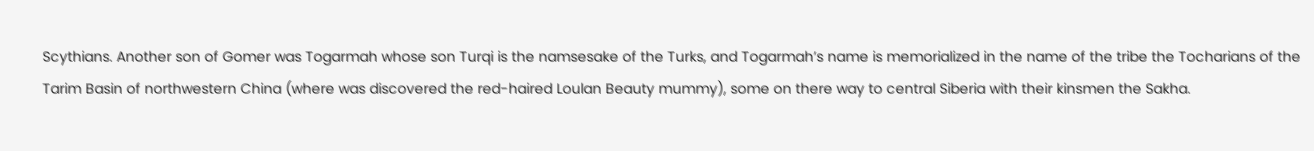Scythians. Another son of Gomer was Togarmah whose son Turqi is the namsesake of the Turks, and Togarmah’s name is memorialized in the name of the tribe the Tocharians of the Tarim Basin of northwestern China (where was discovered the red-haired Loulan Beauty mummy), some on there way to central Siberia with their kinsmen the Sakha.